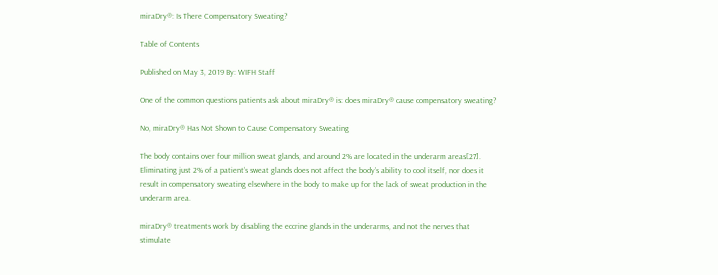miraDry®: Is There Compensatory Sweating?

Table of Contents

Published on May 3, 2019 By: WIFH Staff

One of the common questions patients ask about miraDry® is: does miraDry® cause compensatory sweating?

No, miraDry® Has Not Shown to Cause Compensatory Sweating

The body contains over four million sweat glands, and around 2% are located in the underarm areas[27]. Eliminating just 2% of a patient’s sweat glands does not affect the body’s ability to cool itself, nor does it result in compensatory sweating elsewhere in the body to make up for the lack of sweat production in the underarm area.

miraDry® treatments work by disabling the eccrine glands in the underarms, and not the nerves that stimulate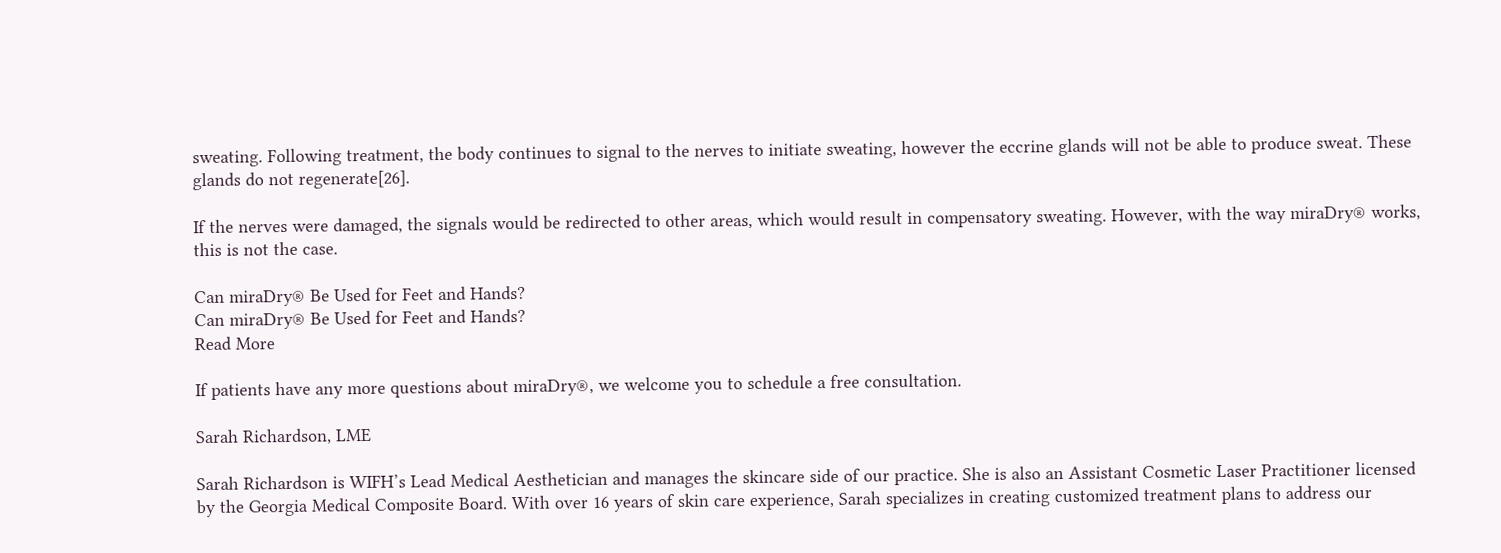sweating. Following treatment, the body continues to signal to the nerves to initiate sweating, however the eccrine glands will not be able to produce sweat. These glands do not regenerate[26].

If the nerves were damaged, the signals would be redirected to other areas, which would result in compensatory sweating. However, with the way miraDry® works, this is not the case.

Can miraDry® Be Used for Feet and Hands?
Can miraDry® Be Used for Feet and Hands?
Read More

If patients have any more questions about miraDry®, we welcome you to schedule a free consultation.

Sarah Richardson, LME

Sarah Richardson is WIFH’s Lead Medical Aesthetician and manages the skincare side of our practice. She is also an Assistant Cosmetic Laser Practitioner licensed by the Georgia Medical Composite Board. With over 16 years of skin care experience, Sarah specializes in creating customized treatment plans to address our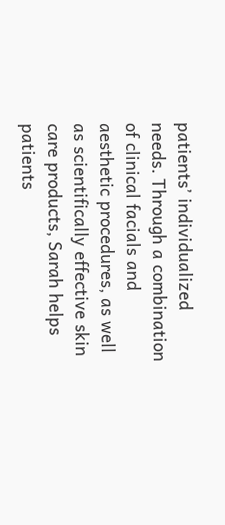patients’ individualized needs. Through a combination of clinical facials and aesthetic procedures, as well as scientifically effective skin care products, Sarah helps patients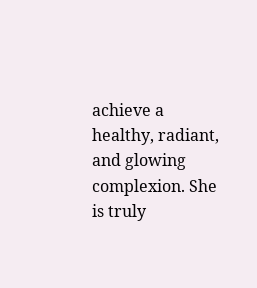achieve a healthy, radiant, and glowing complexion. She is truly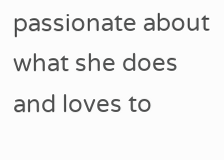passionate about what she does and loves to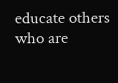educate others who are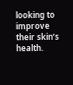looking to improve their skin’s health.